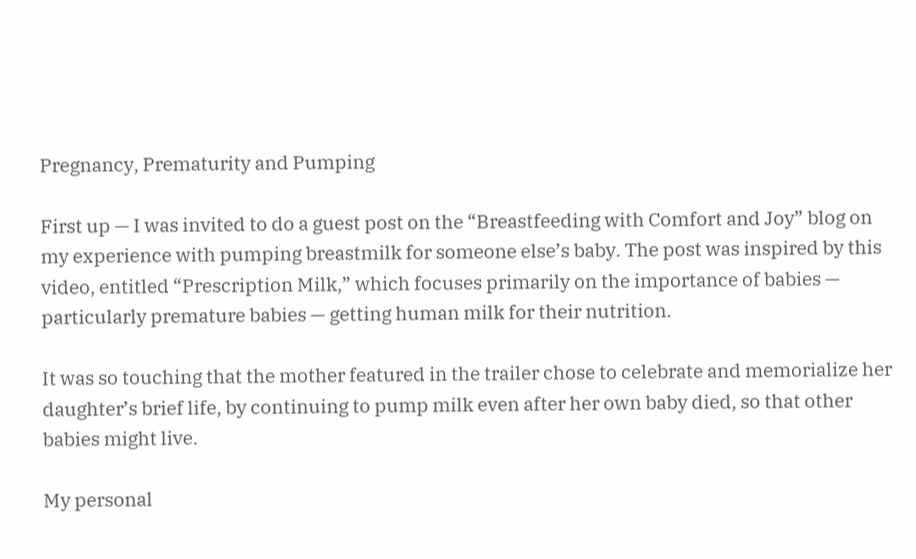Pregnancy, Prematurity and Pumping

First up — I was invited to do a guest post on the “Breastfeeding with Comfort and Joy” blog on my experience with pumping breastmilk for someone else’s baby. The post was inspired by this video, entitled “Prescription Milk,” which focuses primarily on the importance of babies — particularly premature babies — getting human milk for their nutrition.

It was so touching that the mother featured in the trailer chose to celebrate and memorialize her daughter’s brief life, by continuing to pump milk even after her own baby died, so that other babies might live.

My personal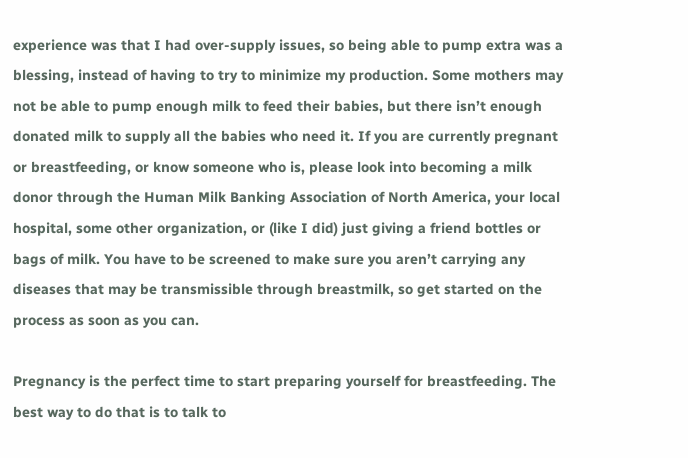experience was that I had over-supply issues, so being able to pump extra was a blessing, instead of having to try to minimize my production. Some mothers may not be able to pump enough milk to feed their babies, but there isn’t enough donated milk to supply all the babies who need it. If you are currently pregnant or breastfeeding, or know someone who is, please look into becoming a milk donor through the Human Milk Banking Association of North America, your local hospital, some other organization, or (like I did) just giving a friend bottles or bags of milk. You have to be screened to make sure you aren’t carrying any diseases that may be transmissible through breastmilk, so get started on the process as soon as you can.

Pregnancy is the perfect time to start preparing yourself for breastfeeding. The best way to do that is to talk to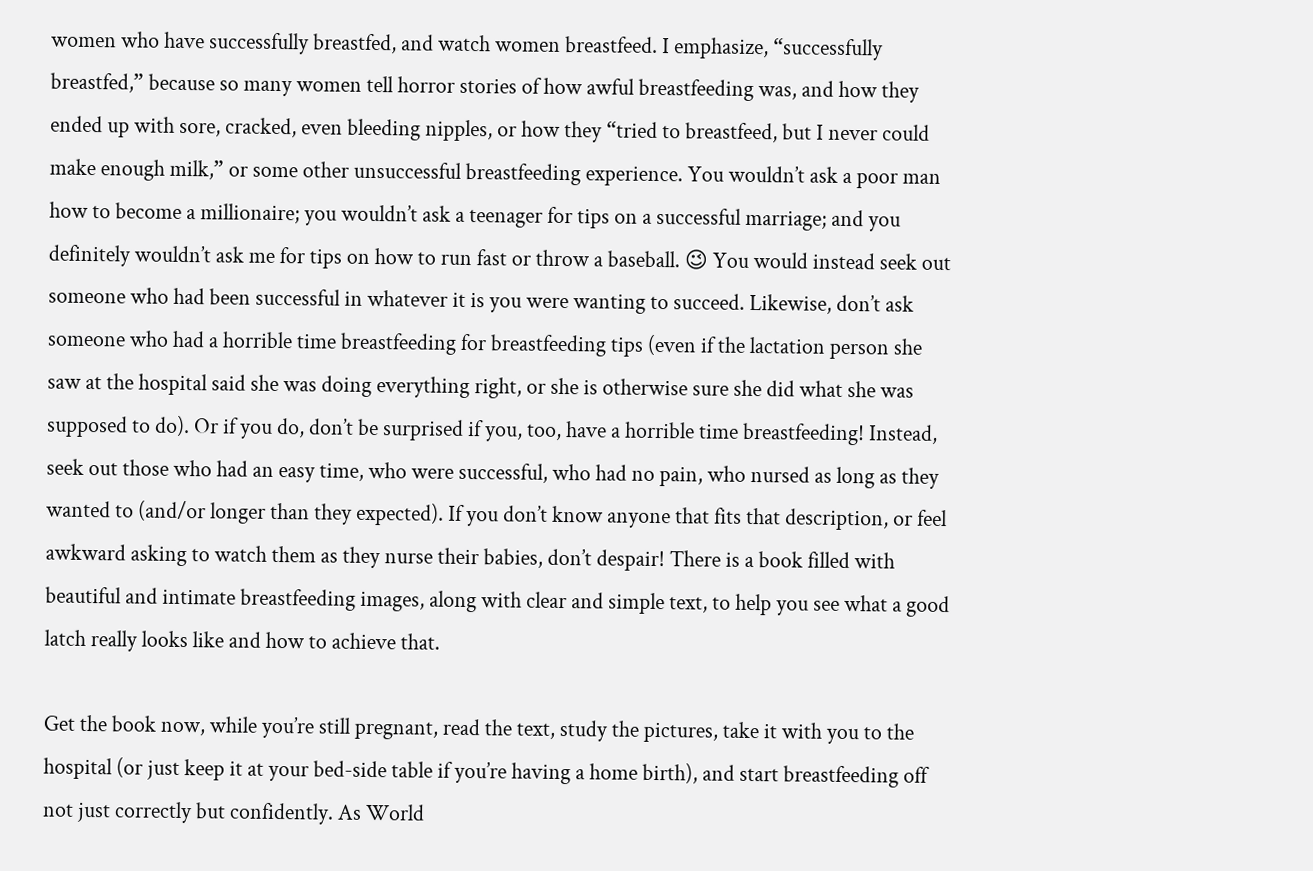women who have successfully breastfed, and watch women breastfeed. I emphasize, “successfully breastfed,” because so many women tell horror stories of how awful breastfeeding was, and how they ended up with sore, cracked, even bleeding nipples, or how they “tried to breastfeed, but I never could make enough milk,” or some other unsuccessful breastfeeding experience. You wouldn’t ask a poor man how to become a millionaire; you wouldn’t ask a teenager for tips on a successful marriage; and you definitely wouldn’t ask me for tips on how to run fast or throw a baseball. 😉 You would instead seek out someone who had been successful in whatever it is you were wanting to succeed. Likewise, don’t ask someone who had a horrible time breastfeeding for breastfeeding tips (even if the lactation person she saw at the hospital said she was doing everything right, or she is otherwise sure she did what she was supposed to do). Or if you do, don’t be surprised if you, too, have a horrible time breastfeeding! Instead, seek out those who had an easy time, who were successful, who had no pain, who nursed as long as they wanted to (and/or longer than they expected). If you don’t know anyone that fits that description, or feel awkward asking to watch them as they nurse their babies, don’t despair! There is a book filled with beautiful and intimate breastfeeding images, along with clear and simple text, to help you see what a good latch really looks like and how to achieve that.

Get the book now, while you’re still pregnant, read the text, study the pictures, take it with you to the hospital (or just keep it at your bed-side table if you’re having a home birth), and start breastfeeding off not just correctly but confidently. As World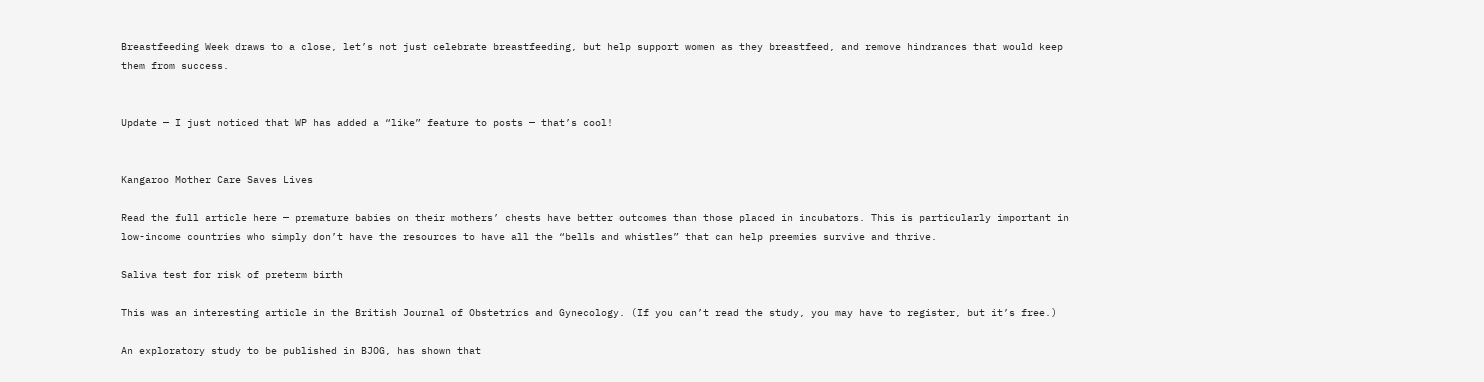Breastfeeding Week draws to a close, let’s not just celebrate breastfeeding, but help support women as they breastfeed, and remove hindrances that would keep them from success.


Update — I just noticed that WP has added a “like” feature to posts — that’s cool!


Kangaroo Mother Care Saves Lives

Read the full article here — premature babies on their mothers’ chests have better outcomes than those placed in incubators. This is particularly important in low-income countries who simply don’t have the resources to have all the “bells and whistles” that can help preemies survive and thrive.

Saliva test for risk of preterm birth

This was an interesting article in the British Journal of Obstetrics and Gynecology. (If you can’t read the study, you may have to register, but it’s free.)

An exploratory study to be published in BJOG, has shown that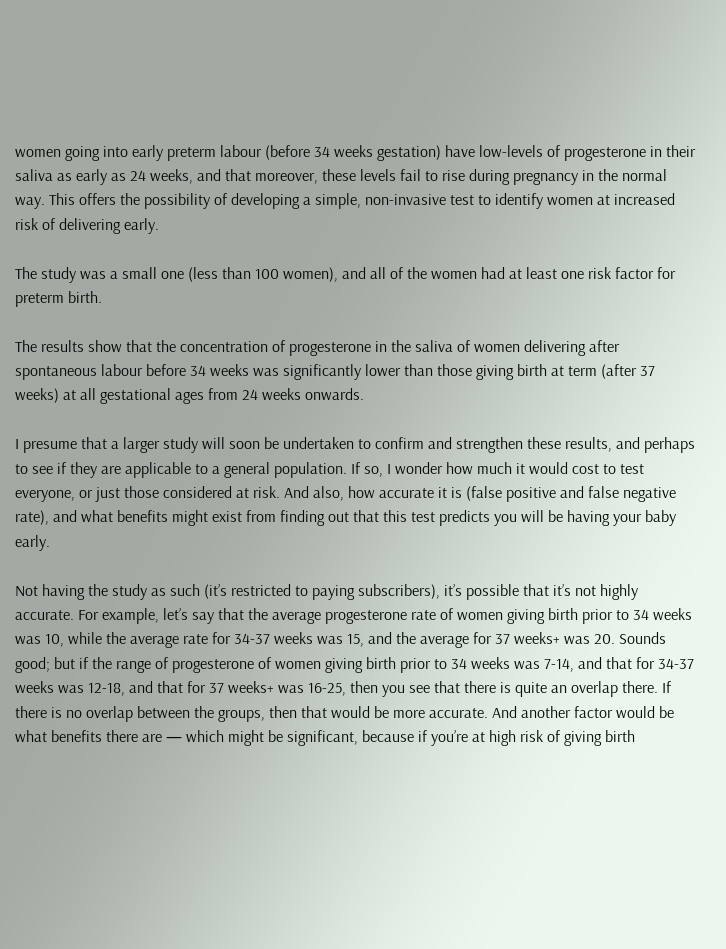women going into early preterm labour (before 34 weeks gestation) have low-levels of progesterone in their saliva as early as 24 weeks, and that moreover, these levels fail to rise during pregnancy in the normal way. This offers the possibility of developing a simple, non-invasive test to identify women at increased risk of delivering early.

The study was a small one (less than 100 women), and all of the women had at least one risk factor for preterm birth.

The results show that the concentration of progesterone in the saliva of women delivering after spontaneous labour before 34 weeks was significantly lower than those giving birth at term (after 37 weeks) at all gestational ages from 24 weeks onwards.

I presume that a larger study will soon be undertaken to confirm and strengthen these results, and perhaps to see if they are applicable to a general population. If so, I wonder how much it would cost to test everyone, or just those considered at risk. And also, how accurate it is (false positive and false negative rate), and what benefits might exist from finding out that this test predicts you will be having your baby early.

Not having the study as such (it’s restricted to paying subscribers), it’s possible that it’s not highly accurate. For example, let’s say that the average progesterone rate of women giving birth prior to 34 weeks was 10, while the average rate for 34-37 weeks was 15, and the average for 37 weeks+ was 20. Sounds good; but if the range of progesterone of women giving birth prior to 34 weeks was 7-14, and that for 34-37 weeks was 12-18, and that for 37 weeks+ was 16-25, then you see that there is quite an overlap there. If there is no overlap between the groups, then that would be more accurate. And another factor would be what benefits there are — which might be significant, because if you’re at high risk of giving birth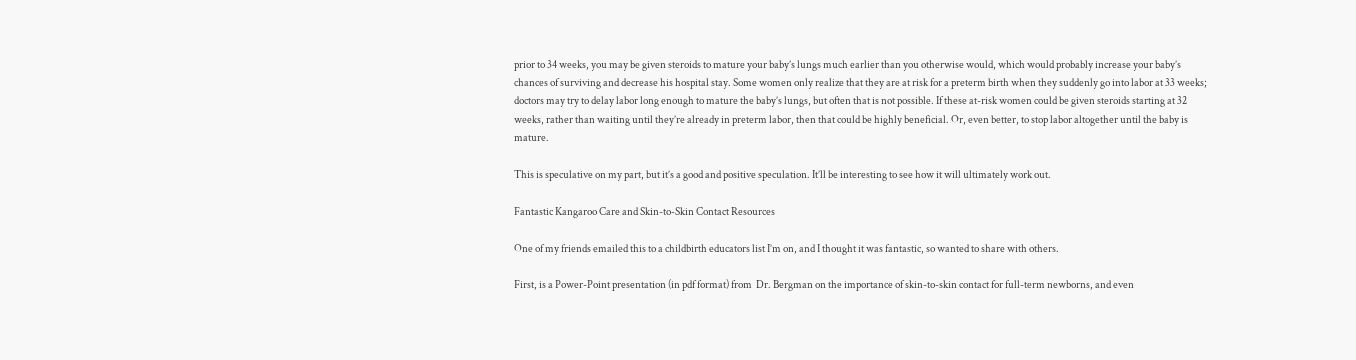prior to 34 weeks, you may be given steroids to mature your baby’s lungs much earlier than you otherwise would, which would probably increase your baby’s chances of surviving and decrease his hospital stay. Some women only realize that they are at risk for a preterm birth when they suddenly go into labor at 33 weeks; doctors may try to delay labor long enough to mature the baby’s lungs, but often that is not possible. If these at-risk women could be given steroids starting at 32 weeks, rather than waiting until they’re already in preterm labor, then that could be highly beneficial. Or, even better, to stop labor altogether until the baby is mature.

This is speculative on my part, but it’s a good and positive speculation. It’ll be interesting to see how it will ultimately work out.

Fantastic Kangaroo Care and Skin-to-Skin Contact Resources

One of my friends emailed this to a childbirth educators list I’m on, and I thought it was fantastic, so wanted to share with others.

First, is a Power-Point presentation (in pdf format) from  Dr. Bergman on the importance of skin-to-skin contact for full-term newborns, and even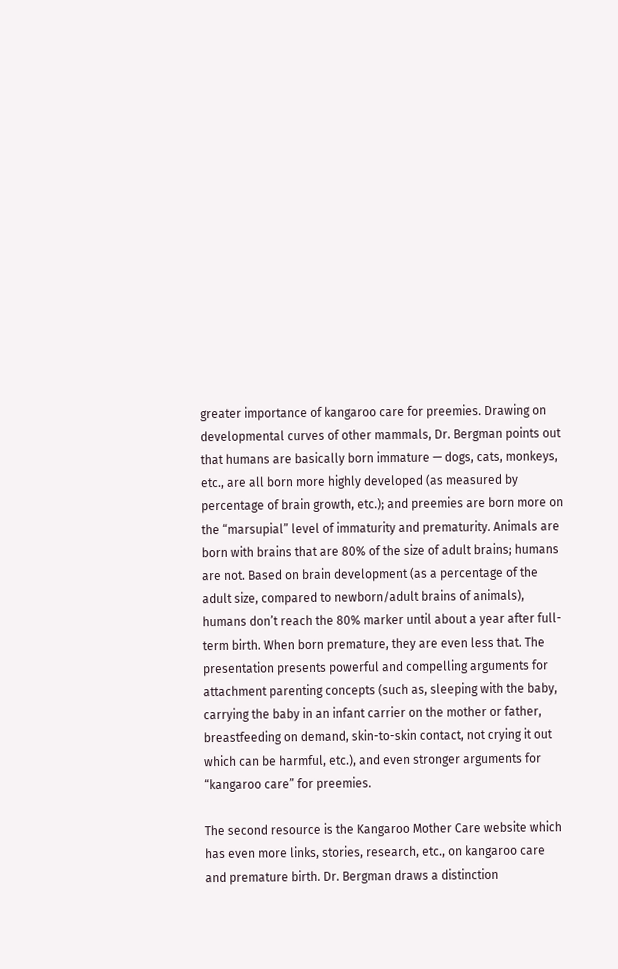greater importance of kangaroo care for preemies. Drawing on developmental curves of other mammals, Dr. Bergman points out that humans are basically born immature — dogs, cats, monkeys, etc., are all born more highly developed (as measured by percentage of brain growth, etc.); and preemies are born more on the “marsupial” level of immaturity and prematurity. Animals are born with brains that are 80% of the size of adult brains; humans are not. Based on brain development (as a percentage of the adult size, compared to newborn/adult brains of animals), humans don’t reach the 80% marker until about a year after full-term birth. When born premature, they are even less that. The presentation presents powerful and compelling arguments for attachment parenting concepts (such as, sleeping with the baby, carrying the baby in an infant carrier on the mother or father, breastfeeding on demand, skin-to-skin contact, not crying it out which can be harmful, etc.), and even stronger arguments for “kangaroo care” for preemies.

The second resource is the Kangaroo Mother Care website which has even more links, stories, research, etc., on kangaroo care and premature birth. Dr. Bergman draws a distinction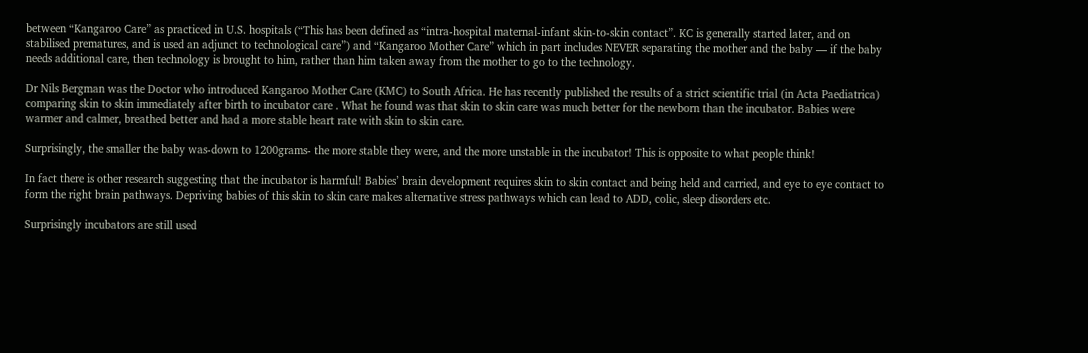between “Kangaroo Care” as practiced in U.S. hospitals (“This has been defined as “intra-hospital maternal-infant skin-to-skin contact”. KC is generally started later, and on stabilised prematures, and is used an adjunct to technological care”) and “Kangaroo Mother Care” which in part includes NEVER separating the mother and the baby — if the baby needs additional care, then technology is brought to him, rather than him taken away from the mother to go to the technology.

Dr Nils Bergman was the Doctor who introduced Kangaroo Mother Care (KMC) to South Africa. He has recently published the results of a strict scientific trial (in Acta Paediatrica) comparing skin to skin immediately after birth to incubator care . What he found was that skin to skin care was much better for the newborn than the incubator. Babies were warmer and calmer, breathed better and had a more stable heart rate with skin to skin care.

Surprisingly, the smaller the baby was-down to 1200grams- the more stable they were, and the more unstable in the incubator! This is opposite to what people think!

In fact there is other research suggesting that the incubator is harmful! Babies’ brain development requires skin to skin contact and being held and carried, and eye to eye contact to form the right brain pathways. Depriving babies of this skin to skin care makes alternative stress pathways which can lead to ADD, colic, sleep disorders etc.

Surprisingly incubators are still used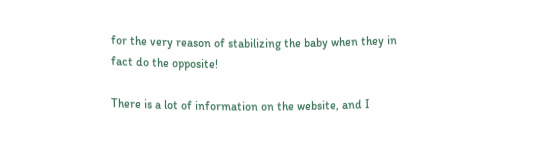for the very reason of stabilizing the baby when they in fact do the opposite!

There is a lot of information on the website, and I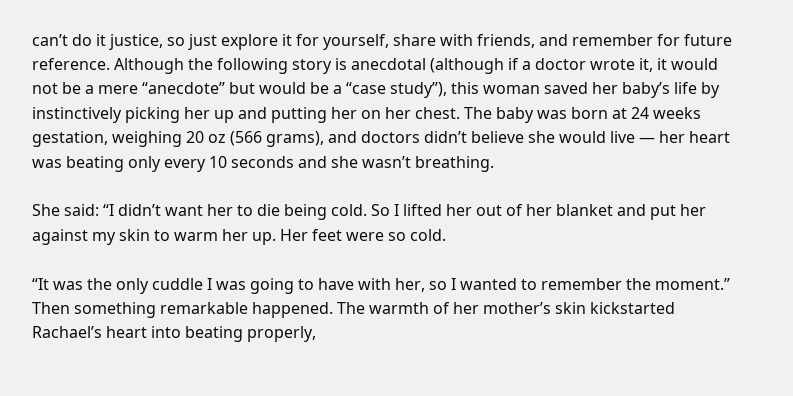can’t do it justice, so just explore it for yourself, share with friends, and remember for future reference. Although the following story is anecdotal (although if a doctor wrote it, it would not be a mere “anecdote” but would be a “case study”), this woman saved her baby’s life by instinctively picking her up and putting her on her chest. The baby was born at 24 weeks gestation, weighing 20 oz (566 grams), and doctors didn’t believe she would live — her heart was beating only every 10 seconds and she wasn’t breathing.

She said: “I didn’t want her to die being cold. So I lifted her out of her blanket and put her against my skin to warm her up. Her feet were so cold.

“It was the only cuddle I was going to have with her, so I wanted to remember the moment.” Then something remarkable happened. The warmth of her mother’s skin kickstarted Rachael’s heart into beating properly,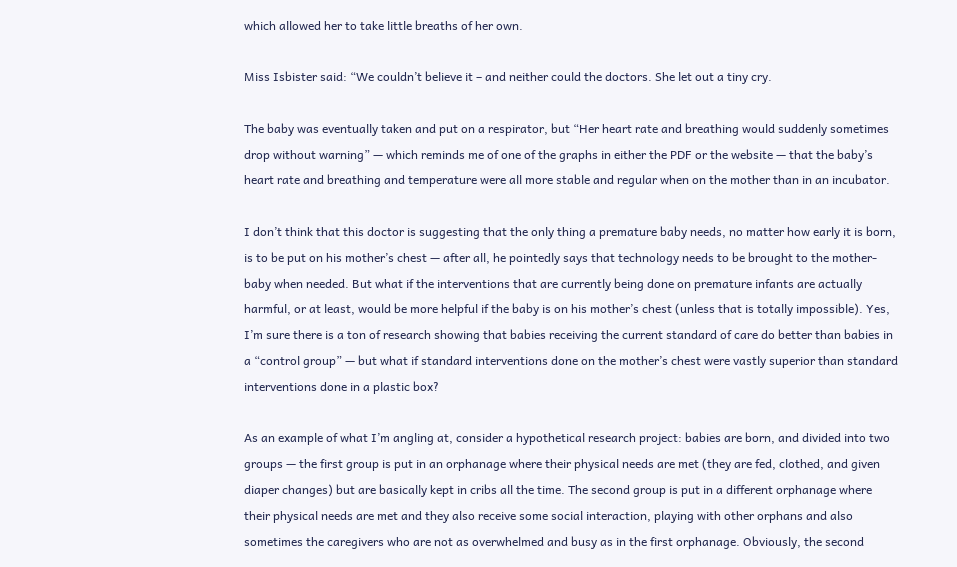which allowed her to take little breaths of her own.

Miss Isbister said: “We couldn’t believe it – and neither could the doctors. She let out a tiny cry.

The baby was eventually taken and put on a respirator, but “Her heart rate and breathing would suddenly sometimes drop without warning” — which reminds me of one of the graphs in either the PDF or the website — that the baby’s heart rate and breathing and temperature were all more stable and regular when on the mother than in an incubator.

I don’t think that this doctor is suggesting that the only thing a premature baby needs, no matter how early it is born, is to be put on his mother’s chest — after all, he pointedly says that technology needs to be brought to the mother-baby when needed. But what if the interventions that are currently being done on premature infants are actually harmful, or at least, would be more helpful if the baby is on his mother’s chest (unless that is totally impossible). Yes, I’m sure there is a ton of research showing that babies receiving the current standard of care do better than babies in a “control group” — but what if standard interventions done on the mother’s chest were vastly superior than standard interventions done in a plastic box?

As an example of what I’m angling at, consider a hypothetical research project: babies are born, and divided into two groups — the first group is put in an orphanage where their physical needs are met (they are fed, clothed, and given diaper changes) but are basically kept in cribs all the time. The second group is put in a different orphanage where their physical needs are met and they also receive some social interaction, playing with other orphans and also sometimes the caregivers who are not as overwhelmed and busy as in the first orphanage. Obviously, the second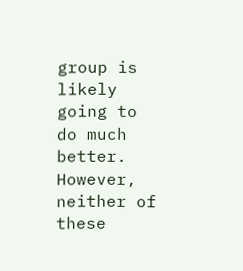group is likely going to do much better. However, neither of these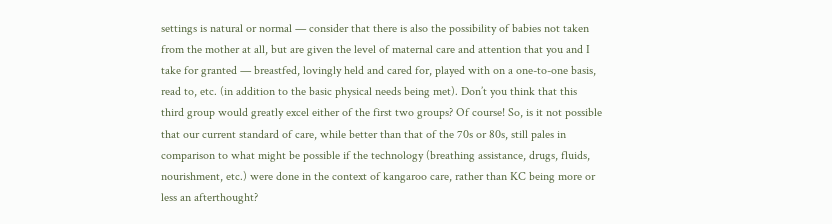settings is natural or normal — consider that there is also the possibility of babies not taken from the mother at all, but are given the level of maternal care and attention that you and I take for granted — breastfed, lovingly held and cared for, played with on a one-to-one basis, read to, etc. (in addition to the basic physical needs being met). Don’t you think that this third group would greatly excel either of the first two groups? Of course! So, is it not possible that our current standard of care, while better than that of the 70s or 80s, still pales in comparison to what might be possible if the technology (breathing assistance, drugs, fluids, nourishment, etc.) were done in the context of kangaroo care, rather than KC being more or less an afterthought?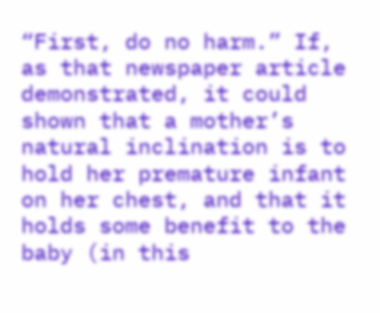“First, do no harm.” If, as that newspaper article demonstrated, it could shown that a mother’s natural inclination is to hold her premature infant on her chest, and that it holds some benefit to the baby (in this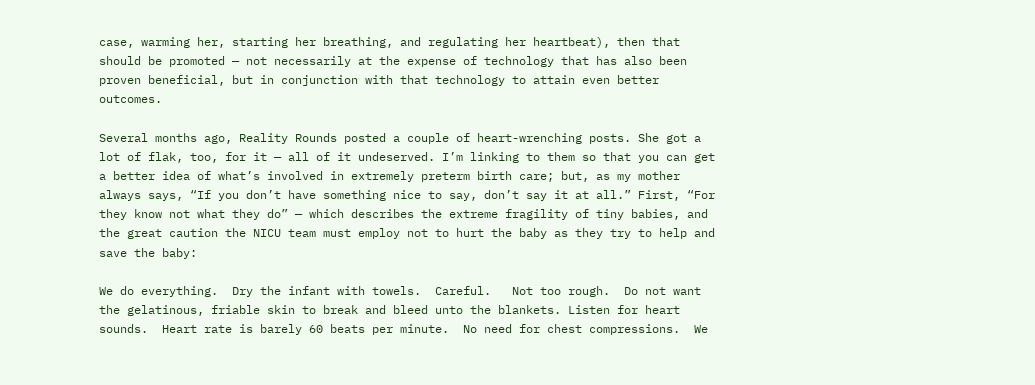case, warming her, starting her breathing, and regulating her heartbeat), then that should be promoted — not necessarily at the expense of technology that has also been proven beneficial, but in conjunction with that technology to attain even better outcomes.

Several months ago, Reality Rounds posted a couple of heart-wrenching posts. She got a lot of flak, too, for it — all of it undeserved. I’m linking to them so that you can get a better idea of what’s involved in extremely preterm birth care; but, as my mother always says, “If you don’t have something nice to say, don’t say it at all.” First, “For they know not what they do” — which describes the extreme fragility of tiny babies, and the great caution the NICU team must employ not to hurt the baby as they try to help and save the baby:

We do everything.  Dry the infant with towels.  Careful.   Not too rough.  Do not want the gelatinous, friable skin to break and bleed unto the blankets. Listen for heart sounds.  Heart rate is barely 60 beats per minute.  No need for chest compressions.  We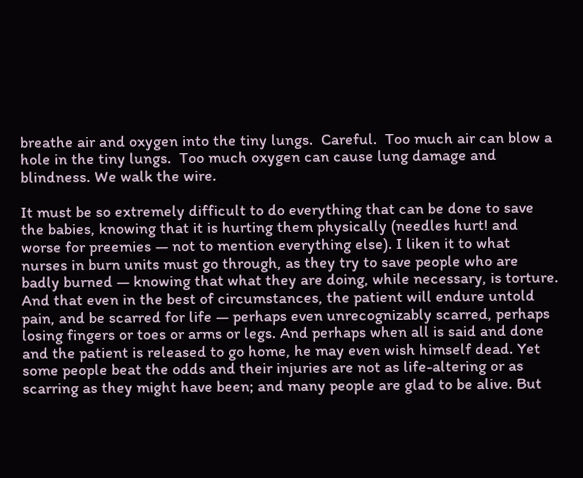breathe air and oxygen into the tiny lungs.  Careful.  Too much air can blow a hole in the tiny lungs.  Too much oxygen can cause lung damage and blindness. We walk the wire.

It must be so extremely difficult to do everything that can be done to save the babies, knowing that it is hurting them physically (needles hurt! and worse for preemies — not to mention everything else). I liken it to what nurses in burn units must go through, as they try to save people who are badly burned — knowing that what they are doing, while necessary, is torture. And that even in the best of circumstances, the patient will endure untold pain, and be scarred for life — perhaps even unrecognizably scarred, perhaps losing fingers or toes or arms or legs. And perhaps when all is said and done and the patient is released to go home, he may even wish himself dead. Yet some people beat the odds and their injuries are not as life-altering or as scarring as they might have been; and many people are glad to be alive. But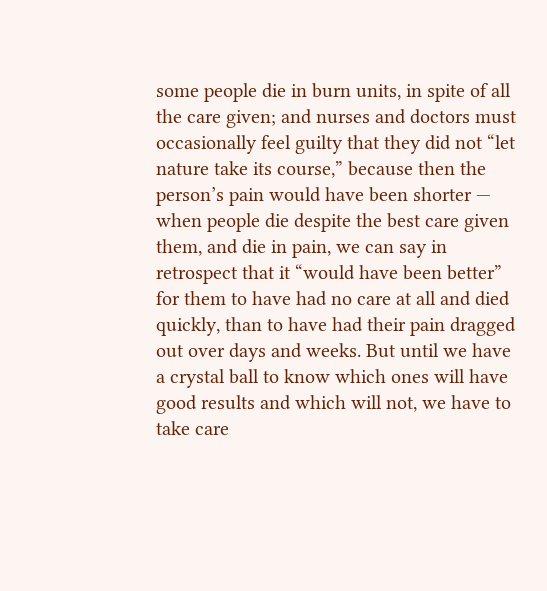some people die in burn units, in spite of all the care given; and nurses and doctors must occasionally feel guilty that they did not “let nature take its course,” because then the person’s pain would have been shorter — when people die despite the best care given them, and die in pain, we can say in retrospect that it “would have been better” for them to have had no care at all and died quickly, than to have had their pain dragged out over days and weeks. But until we have a crystal ball to know which ones will have good results and which will not, we have to take care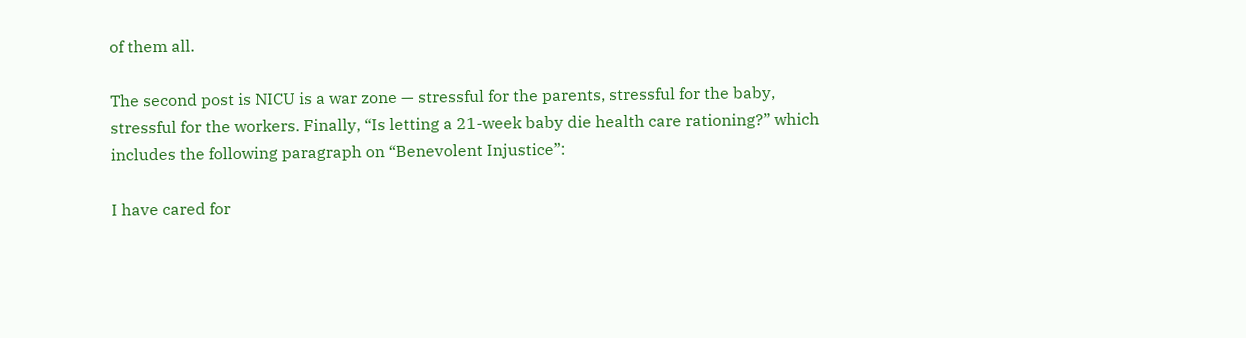of them all.

The second post is NICU is a war zone — stressful for the parents, stressful for the baby, stressful for the workers. Finally, “Is letting a 21-week baby die health care rationing?” which includes the following paragraph on “Benevolent Injustice”:

I have cared for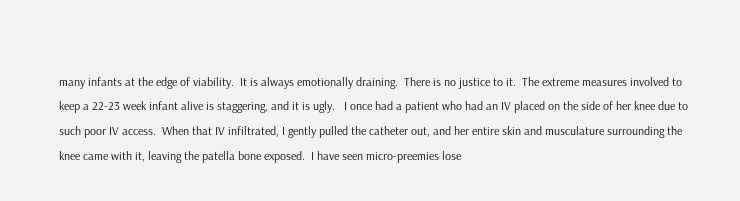many infants at the edge of viability.  It is always emotionally draining.  There is no justice to it.  The extreme measures involved to keep a 22-23 week infant alive is staggering, and it is ugly.   I once had a patient who had an IV placed on the side of her knee due to such poor IV access.  When that IV infiltrated, I gently pulled the catheter out, and her entire skin and musculature surrounding the knee came with it, leaving the patella bone exposed.  I have seen micro-preemies lose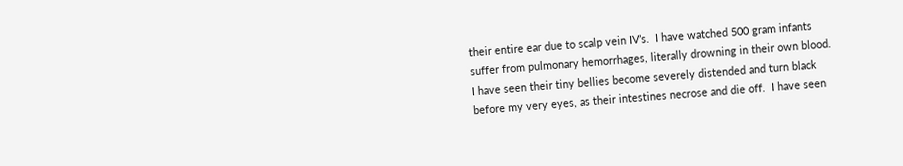their entire ear due to scalp vein IV’s.  I have watched 500 gram infants suffer from pulmonary hemorrhages, literally drowning in their own blood.  I have seen their tiny bellies become severely distended and turn black before my very eyes, as their intestines necrose and die off.  I have seen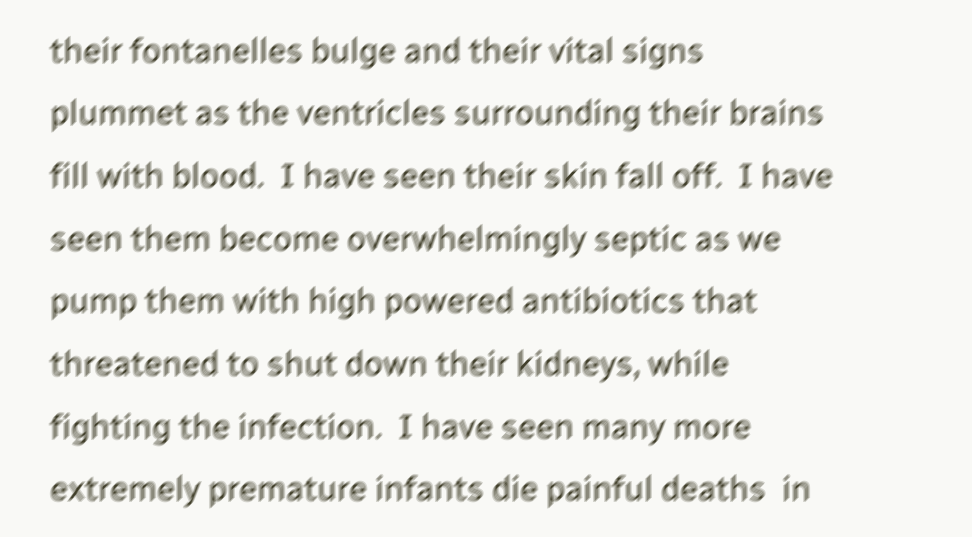their fontanelles bulge and their vital signs plummet as the ventricles surrounding their brains fill with blood.  I have seen their skin fall off.  I have seen them become overwhelmingly septic as we pump them with high powered antibiotics that threatened to shut down their kidneys, while fighting the infection.  I have seen many more extremely premature infants die painful deaths  in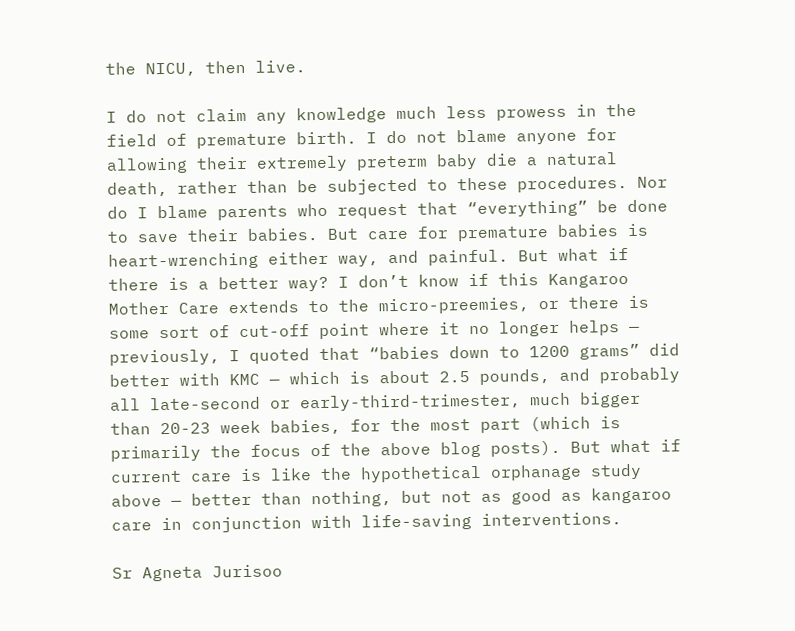the NICU, then live.

I do not claim any knowledge much less prowess in the field of premature birth. I do not blame anyone for allowing their extremely preterm baby die a natural death, rather than be subjected to these procedures. Nor do I blame parents who request that “everything” be done to save their babies. But care for premature babies is heart-wrenching either way, and painful. But what if there is a better way? I don’t know if this Kangaroo Mother Care extends to the micro-preemies, or there is some sort of cut-off point where it no longer helps — previously, I quoted that “babies down to 1200 grams” did better with KMC — which is about 2.5 pounds, and probably all late-second or early-third-trimester, much bigger than 20-23 week babies, for the most part (which is primarily the focus of the above blog posts). But what if current care is like the hypothetical orphanage study above — better than nothing, but not as good as kangaroo care in conjunction with life-saving interventions.

Sr Agneta Jurisoo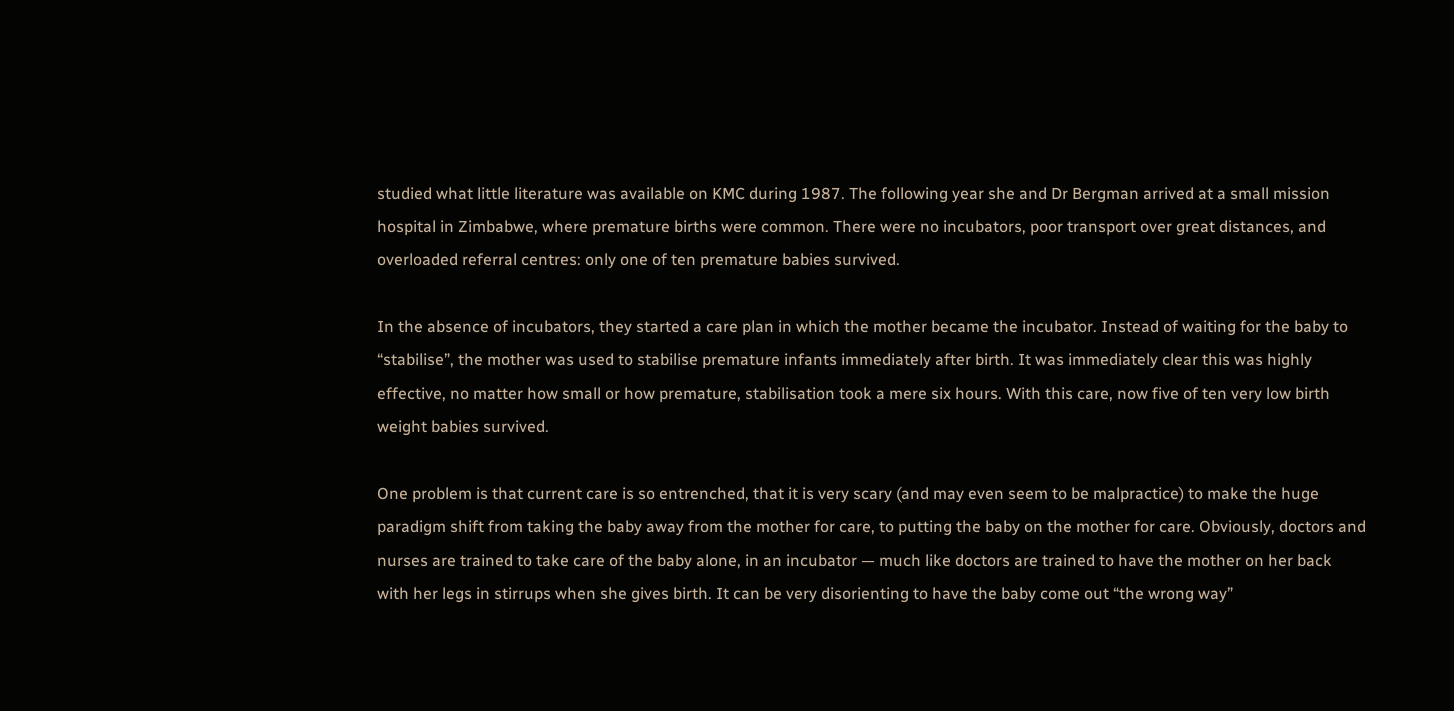studied what little literature was available on KMC during 1987. The following year she and Dr Bergman arrived at a small mission hospital in Zimbabwe, where premature births were common. There were no incubators, poor transport over great distances, and overloaded referral centres: only one of ten premature babies survived.

In the absence of incubators, they started a care plan in which the mother became the incubator. Instead of waiting for the baby to “stabilise”, the mother was used to stabilise premature infants immediately after birth. It was immediately clear this was highly effective, no matter how small or how premature, stabilisation took a mere six hours. With this care, now five of ten very low birth weight babies survived.

One problem is that current care is so entrenched, that it is very scary (and may even seem to be malpractice) to make the huge paradigm shift from taking the baby away from the mother for care, to putting the baby on the mother for care. Obviously, doctors and nurses are trained to take care of the baby alone, in an incubator — much like doctors are trained to have the mother on her back with her legs in stirrups when she gives birth. It can be very disorienting to have the baby come out “the wrong way”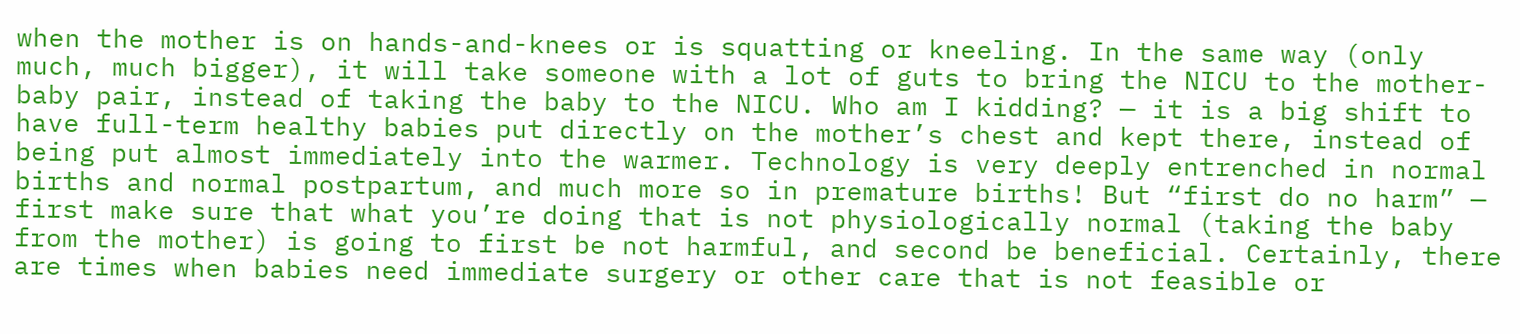when the mother is on hands-and-knees or is squatting or kneeling. In the same way (only much, much bigger), it will take someone with a lot of guts to bring the NICU to the mother-baby pair, instead of taking the baby to the NICU. Who am I kidding? — it is a big shift to have full-term healthy babies put directly on the mother’s chest and kept there, instead of being put almost immediately into the warmer. Technology is very deeply entrenched in normal births and normal postpartum, and much more so in premature births! But “first do no harm” — first make sure that what you’re doing that is not physiologically normal (taking the baby from the mother) is going to first be not harmful, and second be beneficial. Certainly, there are times when babies need immediate surgery or other care that is not feasible or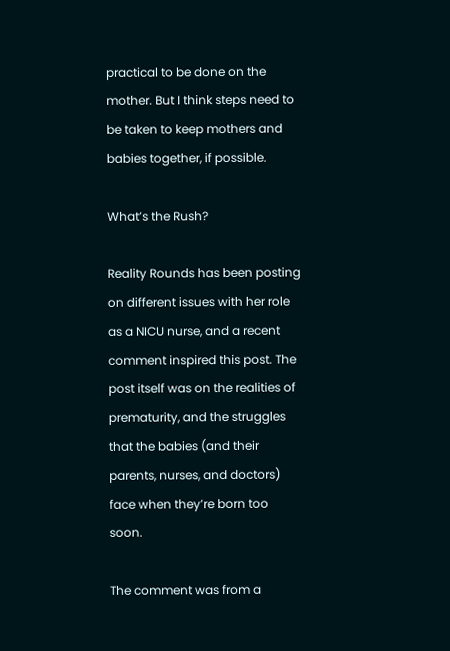practical to be done on the mother. But I think steps need to be taken to keep mothers and babies together, if possible.

What’s the Rush?

Reality Rounds has been posting on different issues with her role as a NICU nurse, and a recent comment inspired this post. The post itself was on the realities of prematurity, and the struggles that the babies (and their parents, nurses, and doctors) face when they’re born too soon.

The comment was from a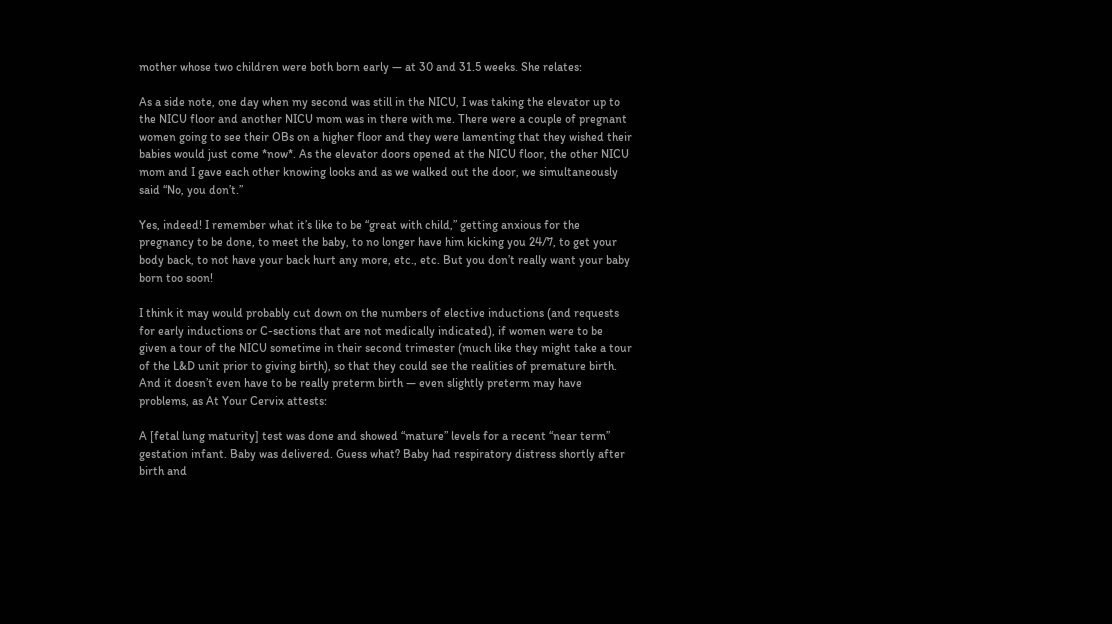mother whose two children were both born early — at 30 and 31.5 weeks. She relates:

As a side note, one day when my second was still in the NICU, I was taking the elevator up to the NICU floor and another NICU mom was in there with me. There were a couple of pregnant women going to see their OBs on a higher floor and they were lamenting that they wished their babies would just come *now*. As the elevator doors opened at the NICU floor, the other NICU mom and I gave each other knowing looks and as we walked out the door, we simultaneously said “No, you don’t.”

Yes, indeed! I remember what it’s like to be “great with child,” getting anxious for the pregnancy to be done, to meet the baby, to no longer have him kicking you 24/7, to get your body back, to not have your back hurt any more, etc., etc. But you don’t really want your baby born too soon!

I think it may would probably cut down on the numbers of elective inductions (and requests for early inductions or C-sections that are not medically indicated), if women were to be given a tour of the NICU sometime in their second trimester (much like they might take a tour of the L&D unit prior to giving birth), so that they could see the realities of premature birth. And it doesn’t even have to be really preterm birth — even slightly preterm may have problems, as At Your Cervix attests:

A [fetal lung maturity] test was done and showed “mature” levels for a recent “near term” gestation infant. Baby was delivered. Guess what? Baby had respiratory distress shortly after birth and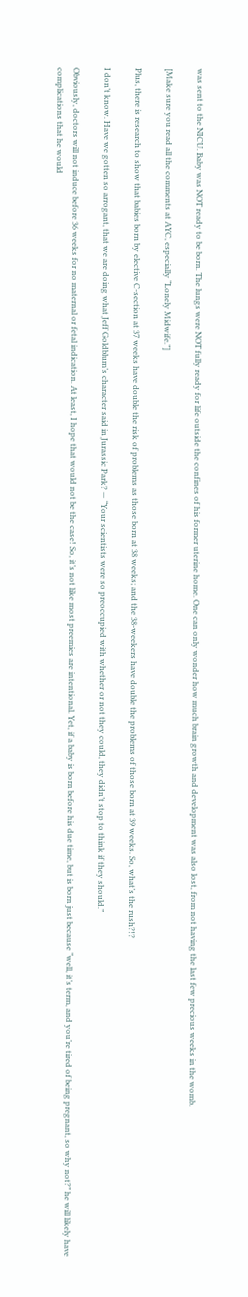was sent to the NICU. Baby was NOT ready to be born. The lungs were NOT fully ready for life outside the confines of his former uterine home. One can only wonder how much brain growth and development was also lost, from not having the last few precious weeks in the womb.

[Make sure you read all the comments at AYC, especially “Lonely Midwife.”]

Plus, there is research to show that babies born by elective C-section at 37 weeks have double the risk of problems as those born at 38 weeks; and the 38-weekers have double the problems of those born at 39 weeks. So, what’s the rush?!?

I don’t know. Have we gotten so arrogant, that we are doing what Jeff Goldblum’s character said in Jurassic Park? — “Your scientists were so preoccupied with whether or not they could, they didn’t stop to think if they should.”

Obviously, doctors will not induce before 36 weeks for no maternal or fetal indication. At least, I hope that would not be the case! So, it’s not like most preemies are intentional. Yet, if a baby is born before his due time, but is born just because “well, it’s term, and you’re tired of being pregnant, so why not?” he will likely have complications that he would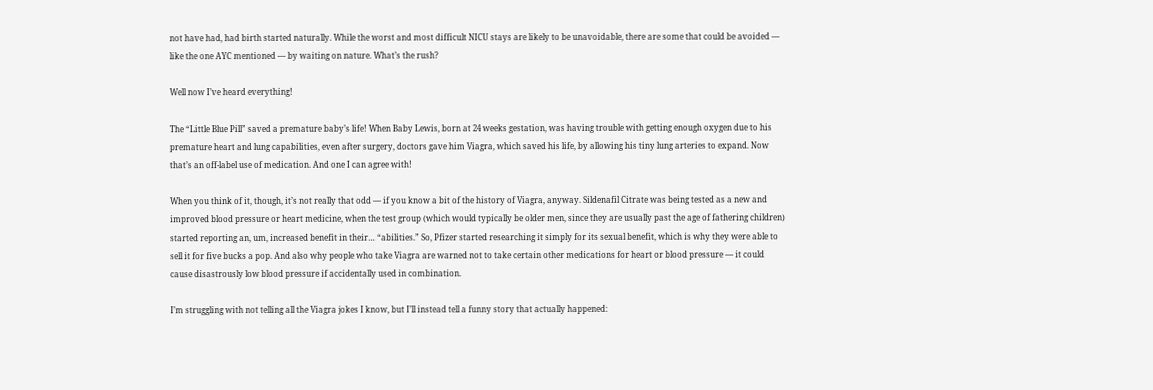not have had, had birth started naturally. While the worst and most difficult NICU stays are likely to be unavoidable, there are some that could be avoided — like the one AYC mentioned — by waiting on nature. What’s the rush?

Well now I’ve heard everything!

The “Little Blue Pill” saved a premature baby’s life! When Baby Lewis, born at 24 weeks gestation, was having trouble with getting enough oxygen due to his premature heart and lung capabilities, even after surgery, doctors gave him Viagra, which saved his life, by allowing his tiny lung arteries to expand. Now that’s an off-label use of medication. And one I can agree with!

When you think of it, though, it’s not really that odd — if you know a bit of the history of Viagra, anyway. Sildenafil Citrate was being tested as a new and improved blood pressure or heart medicine, when the test group (which would typically be older men, since they are usually past the age of fathering children) started reporting an, um, increased benefit in their… “abilities.” So, Pfizer started researching it simply for its sexual benefit, which is why they were able to sell it for five bucks a pop. And also why people who take Viagra are warned not to take certain other medications for heart or blood pressure — it could cause disastrously low blood pressure if accidentally used in combination.

I’m struggling with not telling all the Viagra jokes I know, but I’ll instead tell a funny story that actually happened: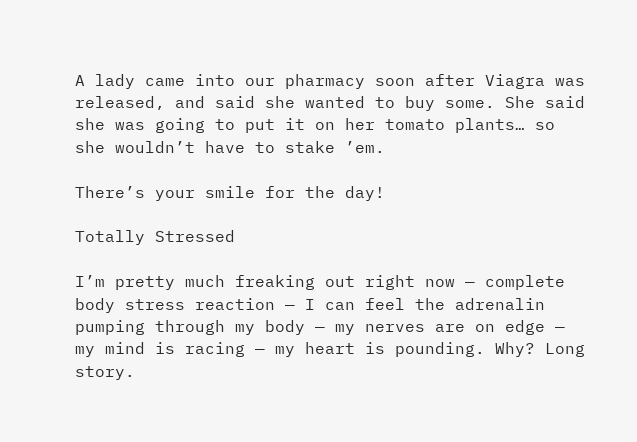A lady came into our pharmacy soon after Viagra was released, and said she wanted to buy some. She said she was going to put it on her tomato plants… so she wouldn’t have to stake ’em.

There’s your smile for the day!

Totally Stressed

I’m pretty much freaking out right now — complete body stress reaction — I can feel the adrenalin pumping through my body — my nerves are on edge — my mind is racing — my heart is pounding. Why? Long story.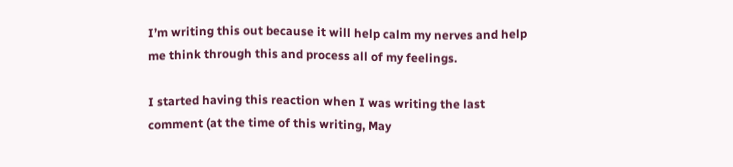I’m writing this out because it will help calm my nerves and help me think through this and process all of my feelings.

I started having this reaction when I was writing the last comment (at the time of this writing, May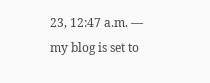23, 12:47 a.m. — my blog is set to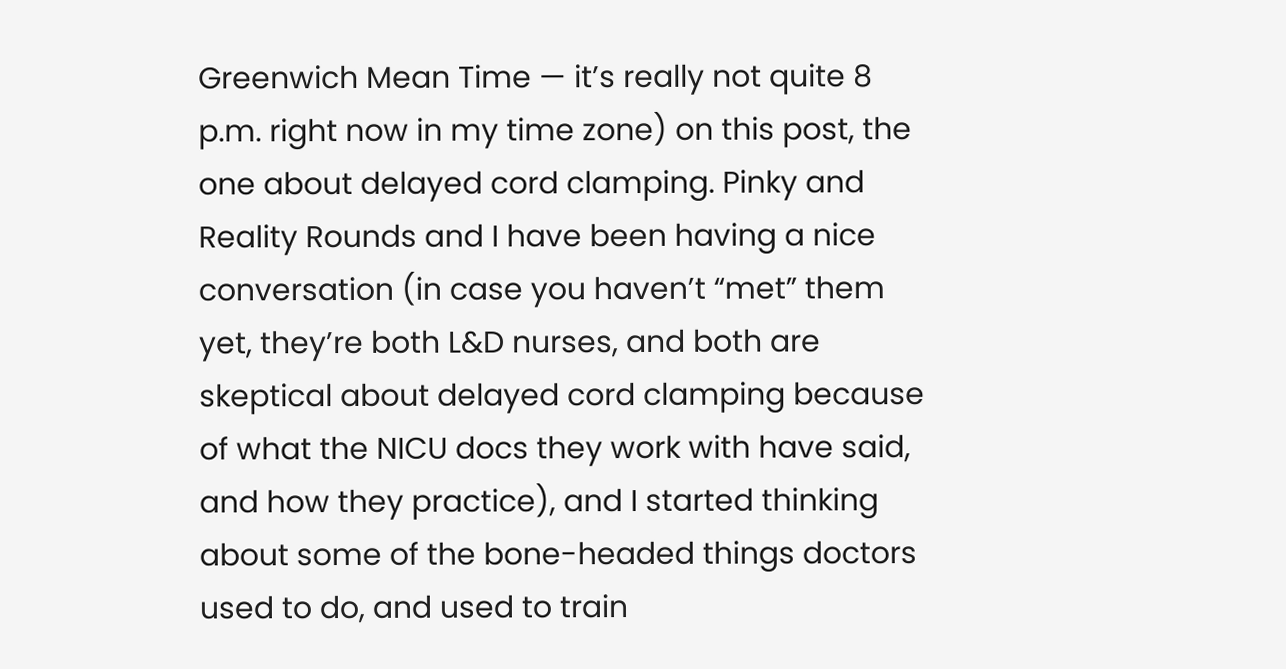Greenwich Mean Time — it’s really not quite 8 p.m. right now in my time zone) on this post, the one about delayed cord clamping. Pinky and Reality Rounds and I have been having a nice conversation (in case you haven’t “met” them yet, they’re both L&D nurses, and both are skeptical about delayed cord clamping because of what the NICU docs they work with have said, and how they practice), and I started thinking about some of the bone-headed things doctors used to do, and used to train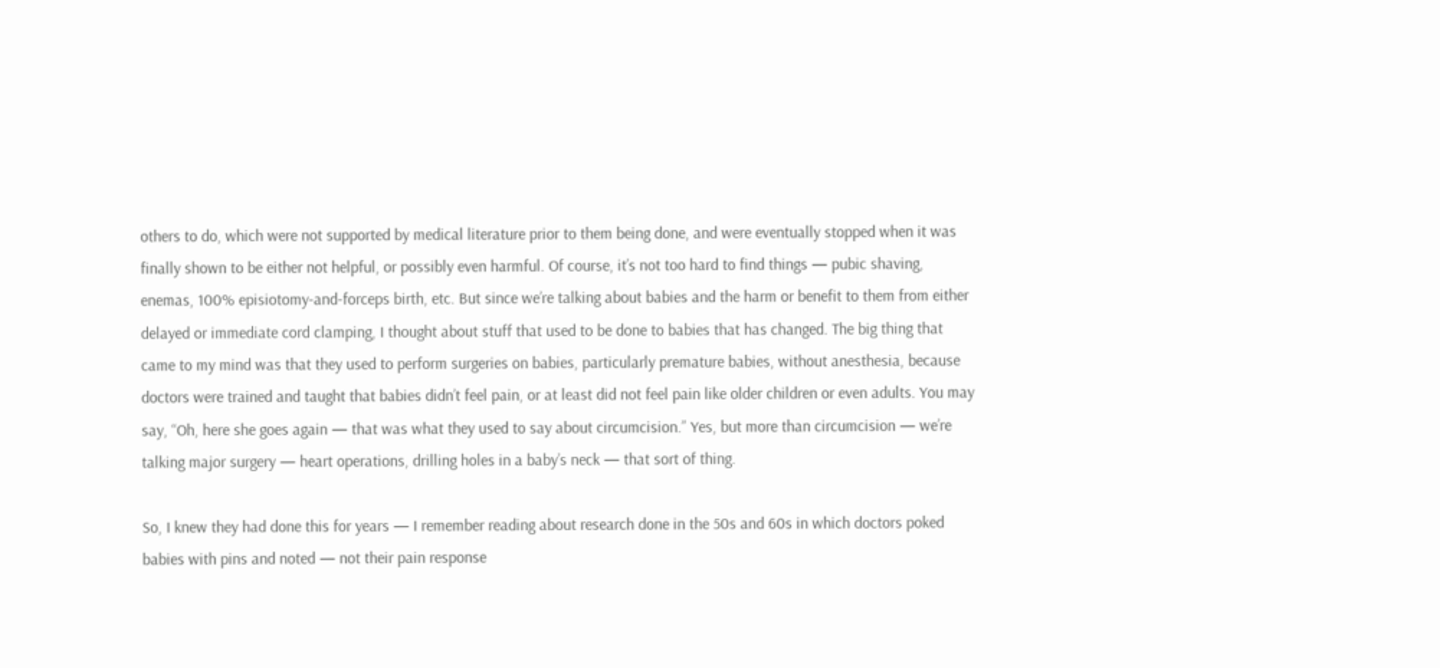others to do, which were not supported by medical literature prior to them being done, and were eventually stopped when it was finally shown to be either not helpful, or possibly even harmful. Of course, it’s not too hard to find things — pubic shaving, enemas, 100% episiotomy-and-forceps birth, etc. But since we’re talking about babies and the harm or benefit to them from either delayed or immediate cord clamping, I thought about stuff that used to be done to babies that has changed. The big thing that came to my mind was that they used to perform surgeries on babies, particularly premature babies, without anesthesia, because doctors were trained and taught that babies didn’t feel pain, or at least did not feel pain like older children or even adults. You may say, “Oh, here she goes again — that was what they used to say about circumcision.” Yes, but more than circumcision — we’re talking major surgery — heart operations, drilling holes in a baby’s neck — that sort of thing.

So, I knew they had done this for years — I remember reading about research done in the 50s and 60s in which doctors poked babies with pins and noted — not their pain response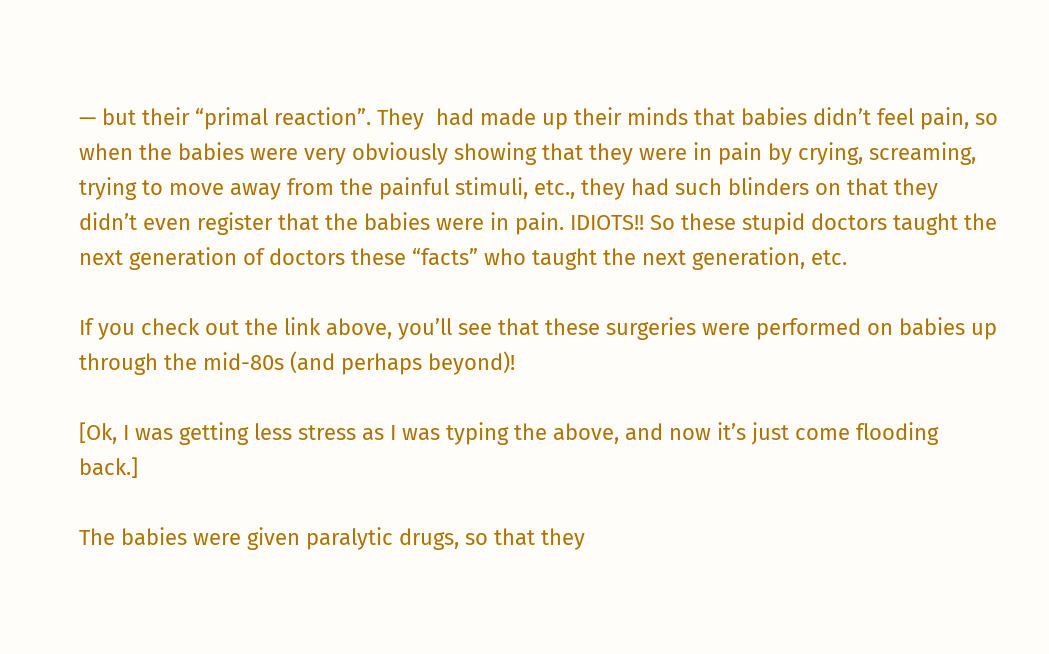— but their “primal reaction”. They  had made up their minds that babies didn’t feel pain, so when the babies were very obviously showing that they were in pain by crying, screaming, trying to move away from the painful stimuli, etc., they had such blinders on that they didn’t even register that the babies were in pain. IDIOTS!! So these stupid doctors taught the next generation of doctors these “facts” who taught the next generation, etc.

If you check out the link above, you’ll see that these surgeries were performed on babies up through the mid-80s (and perhaps beyond)!

[Ok, I was getting less stress as I was typing the above, and now it’s just come flooding back.]

The babies were given paralytic drugs, so that they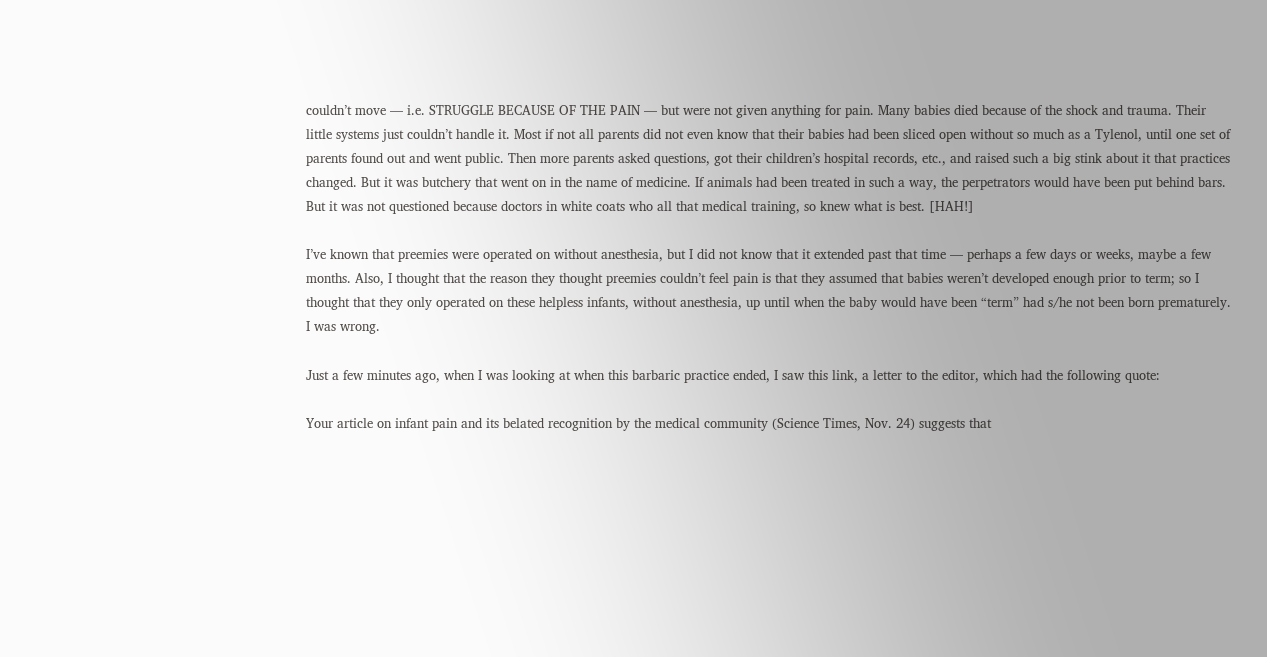couldn’t move — i.e. STRUGGLE BECAUSE OF THE PAIN — but were not given anything for pain. Many babies died because of the shock and trauma. Their little systems just couldn’t handle it. Most if not all parents did not even know that their babies had been sliced open without so much as a Tylenol, until one set of parents found out and went public. Then more parents asked questions, got their children’s hospital records, etc., and raised such a big stink about it that practices changed. But it was butchery that went on in the name of medicine. If animals had been treated in such a way, the perpetrators would have been put behind bars. But it was not questioned because doctors in white coats who all that medical training, so knew what is best. [HAH!]

I’ve known that preemies were operated on without anesthesia, but I did not know that it extended past that time — perhaps a few days or weeks, maybe a few months. Also, I thought that the reason they thought preemies couldn’t feel pain is that they assumed that babies weren’t developed enough prior to term; so I thought that they only operated on these helpless infants, without anesthesia, up until when the baby would have been “term” had s/he not been born prematurely. I was wrong.

Just a few minutes ago, when I was looking at when this barbaric practice ended, I saw this link, a letter to the editor, which had the following quote:

Your article on infant pain and its belated recognition by the medical community (Science Times, Nov. 24) suggests that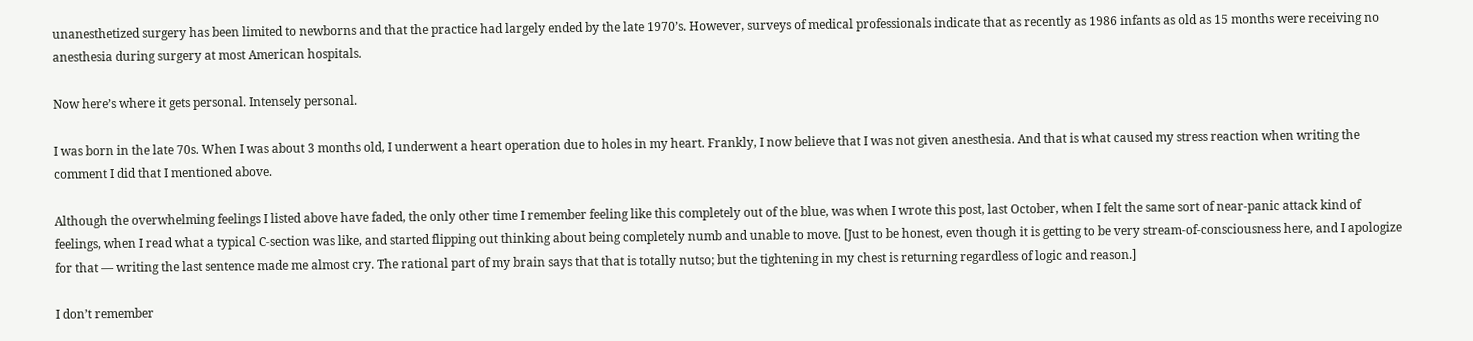unanesthetized surgery has been limited to newborns and that the practice had largely ended by the late 1970’s. However, surveys of medical professionals indicate that as recently as 1986 infants as old as 15 months were receiving no anesthesia during surgery at most American hospitals.

Now here’s where it gets personal. Intensely personal.

I was born in the late 70s. When I was about 3 months old, I underwent a heart operation due to holes in my heart. Frankly, I now believe that I was not given anesthesia. And that is what caused my stress reaction when writing the comment I did that I mentioned above.

Although the overwhelming feelings I listed above have faded, the only other time I remember feeling like this completely out of the blue, was when I wrote this post, last October, when I felt the same sort of near-panic attack kind of feelings, when I read what a typical C-section was like, and started flipping out thinking about being completely numb and unable to move. [Just to be honest, even though it is getting to be very stream-of-consciousness here, and I apologize for that — writing the last sentence made me almost cry. The rational part of my brain says that that is totally nutso; but the tightening in my chest is returning regardless of logic and reason.]

I don’t remember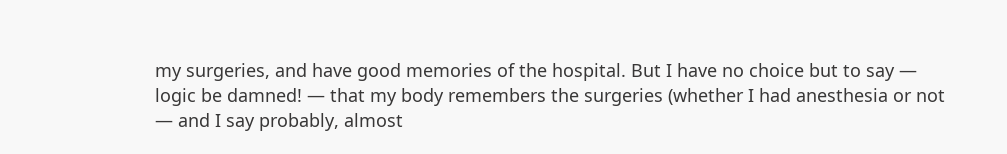my surgeries, and have good memories of the hospital. But I have no choice but to say — logic be damned! — that my body remembers the surgeries (whether I had anesthesia or not — and I say probably, almost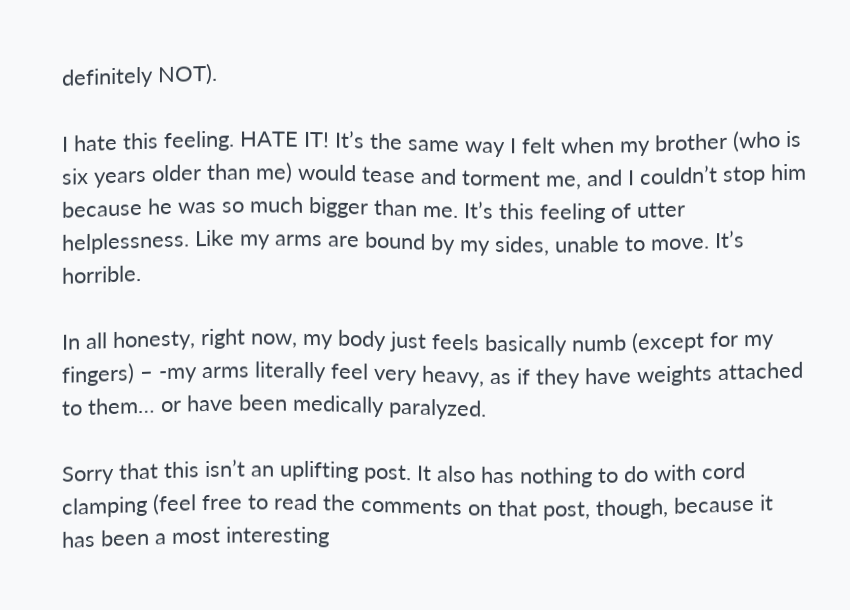definitely NOT).

I hate this feeling. HATE IT! It’s the same way I felt when my brother (who is six years older than me) would tease and torment me, and I couldn’t stop him because he was so much bigger than me. It’s this feeling of utter helplessness. Like my arms are bound by my sides, unable to move. It’s horrible.

In all honesty, right now, my body just feels basically numb (except for my fingers) – -my arms literally feel very heavy, as if they have weights attached to them… or have been medically paralyzed.

Sorry that this isn’t an uplifting post. It also has nothing to do with cord clamping (feel free to read the comments on that post, though, because it has been a most interesting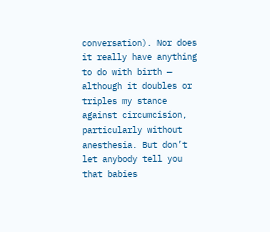conversation). Nor does it really have anything to do with birth — although it doubles or triples my stance against circumcision, particularly without anesthesia. But don’t let anybody tell you that babies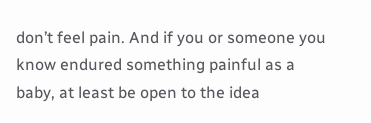don’t feel pain. And if you or someone you know endured something painful as a baby, at least be open to the idea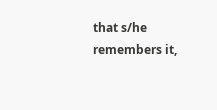that s/he remembers it,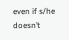even if s/he doesn’t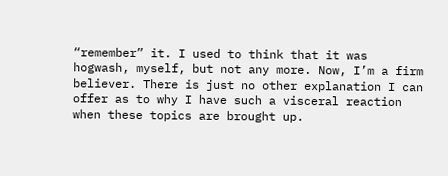“remember” it. I used to think that it was hogwash, myself, but not any more. Now, I’m a firm believer. There is just no other explanation I can offer as to why I have such a visceral reaction when these topics are brought up.